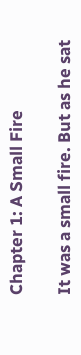Chapter 1: A Small Fire

It was a small fire. But as he sat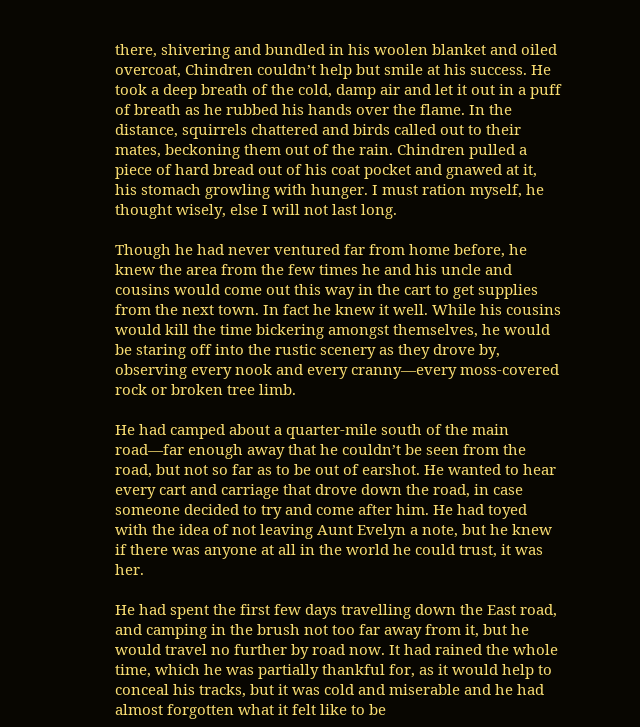there, shivering and bundled in his woolen blanket and oiled overcoat, Chindren couldn’t help but smile at his success. He took a deep breath of the cold, damp air and let it out in a puff of breath as he rubbed his hands over the flame. In the distance, squirrels chattered and birds called out to their mates, beckoning them out of the rain. Chindren pulled a piece of hard bread out of his coat pocket and gnawed at it, his stomach growling with hunger. I must ration myself, he thought wisely, else I will not last long.

Though he had never ventured far from home before, he knew the area from the few times he and his uncle and cousins would come out this way in the cart to get supplies from the next town. In fact he knew it well. While his cousins would kill the time bickering amongst themselves, he would be staring off into the rustic scenery as they drove by, observing every nook and every cranny—every moss-covered rock or broken tree limb.

He had camped about a quarter-mile south of the main road—far enough away that he couldn’t be seen from the road, but not so far as to be out of earshot. He wanted to hear every cart and carriage that drove down the road, in case someone decided to try and come after him. He had toyed with the idea of not leaving Aunt Evelyn a note, but he knew if there was anyone at all in the world he could trust, it was her.

He had spent the first few days travelling down the East road, and camping in the brush not too far away from it, but he would travel no further by road now. It had rained the whole time, which he was partially thankful for, as it would help to conceal his tracks, but it was cold and miserable and he had almost forgotten what it felt like to be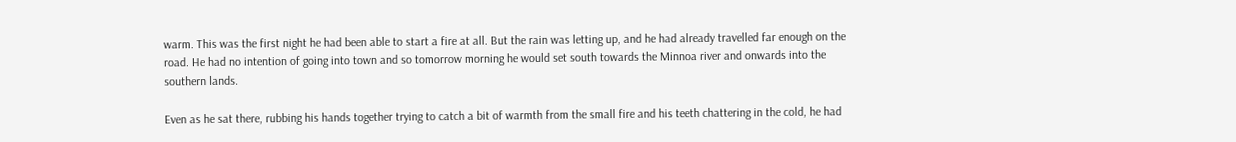warm. This was the first night he had been able to start a fire at all. But the rain was letting up, and he had already travelled far enough on the road. He had no intention of going into town and so tomorrow morning he would set south towards the Minnoa river and onwards into the southern lands.

Even as he sat there, rubbing his hands together trying to catch a bit of warmth from the small fire and his teeth chattering in the cold, he had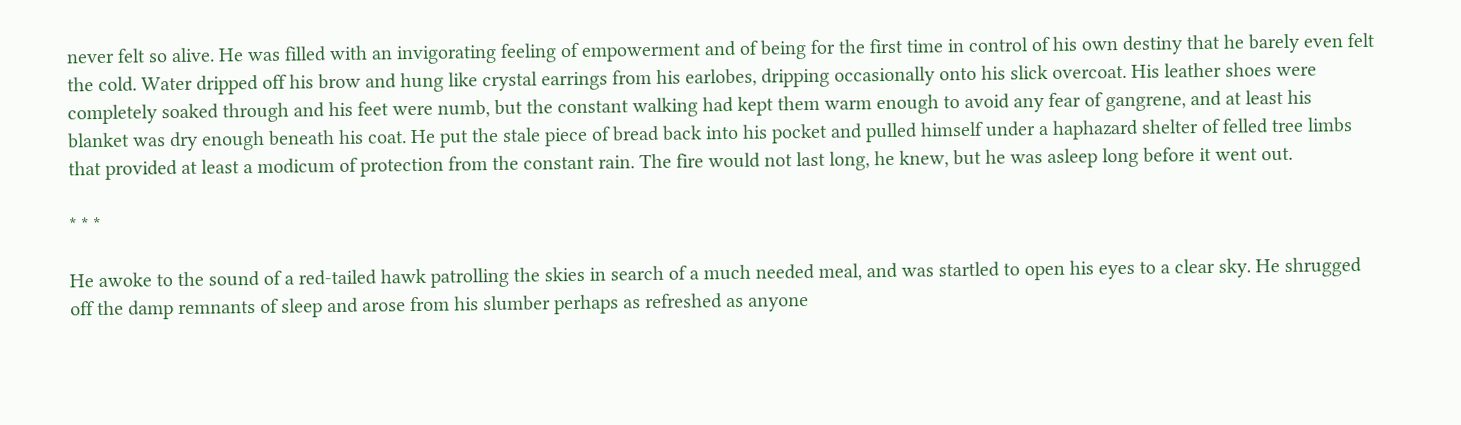never felt so alive. He was filled with an invigorating feeling of empowerment and of being for the first time in control of his own destiny that he barely even felt the cold. Water dripped off his brow and hung like crystal earrings from his earlobes, dripping occasionally onto his slick overcoat. His leather shoes were completely soaked through and his feet were numb, but the constant walking had kept them warm enough to avoid any fear of gangrene, and at least his blanket was dry enough beneath his coat. He put the stale piece of bread back into his pocket and pulled himself under a haphazard shelter of felled tree limbs that provided at least a modicum of protection from the constant rain. The fire would not last long, he knew, but he was asleep long before it went out.

* * *

He awoke to the sound of a red-tailed hawk patrolling the skies in search of a much needed meal, and was startled to open his eyes to a clear sky. He shrugged off the damp remnants of sleep and arose from his slumber perhaps as refreshed as anyone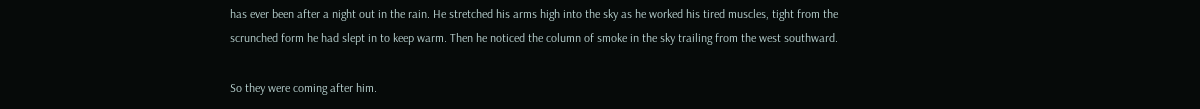has ever been after a night out in the rain. He stretched his arms high into the sky as he worked his tired muscles, tight from the scrunched form he had slept in to keep warm. Then he noticed the column of smoke in the sky trailing from the west southward.

So they were coming after him.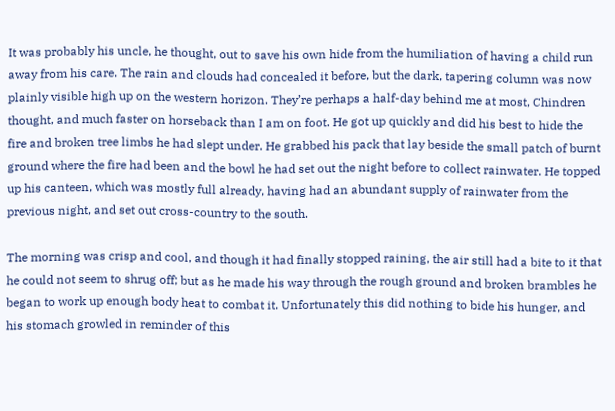It was probably his uncle, he thought, out to save his own hide from the humiliation of having a child run away from his care. The rain and clouds had concealed it before, but the dark, tapering column was now plainly visible high up on the western horizon. They’re perhaps a half-day behind me at most, Chindren thought, and much faster on horseback than I am on foot. He got up quickly and did his best to hide the fire and broken tree limbs he had slept under. He grabbed his pack that lay beside the small patch of burnt ground where the fire had been and the bowl he had set out the night before to collect rainwater. He topped up his canteen, which was mostly full already, having had an abundant supply of rainwater from the previous night, and set out cross-country to the south.

The morning was crisp and cool, and though it had finally stopped raining, the air still had a bite to it that he could not seem to shrug off; but as he made his way through the rough ground and broken brambles he began to work up enough body heat to combat it. Unfortunately this did nothing to bide his hunger, and his stomach growled in reminder of this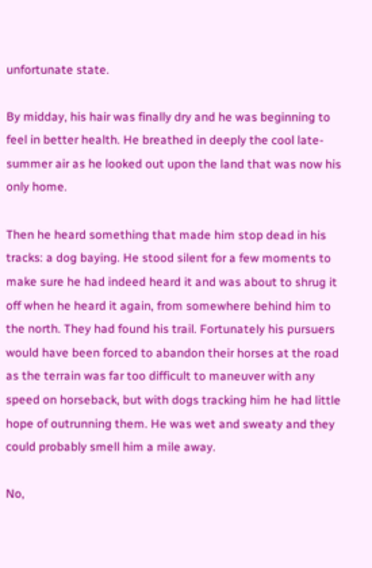unfortunate state.

By midday, his hair was finally dry and he was beginning to feel in better health. He breathed in deeply the cool late-summer air as he looked out upon the land that was now his only home.

Then he heard something that made him stop dead in his tracks: a dog baying. He stood silent for a few moments to make sure he had indeed heard it and was about to shrug it off when he heard it again, from somewhere behind him to the north. They had found his trail. Fortunately his pursuers would have been forced to abandon their horses at the road as the terrain was far too difficult to maneuver with any speed on horseback, but with dogs tracking him he had little hope of outrunning them. He was wet and sweaty and they could probably smell him a mile away.

No,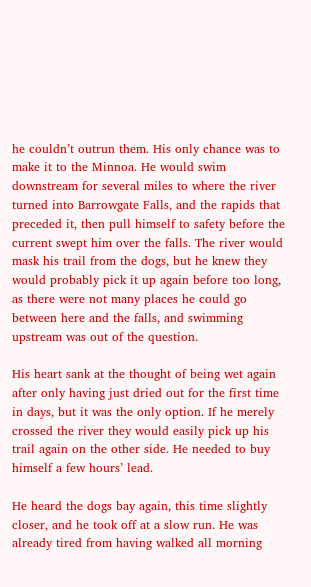he couldn’t outrun them. His only chance was to make it to the Minnoa. He would swim downstream for several miles to where the river turned into Barrowgate Falls, and the rapids that preceded it, then pull himself to safety before the current swept him over the falls. The river would mask his trail from the dogs, but he knew they would probably pick it up again before too long, as there were not many places he could go between here and the falls, and swimming upstream was out of the question.

His heart sank at the thought of being wet again after only having just dried out for the first time in days, but it was the only option. If he merely crossed the river they would easily pick up his trail again on the other side. He needed to buy himself a few hours’ lead.

He heard the dogs bay again, this time slightly closer, and he took off at a slow run. He was already tired from having walked all morning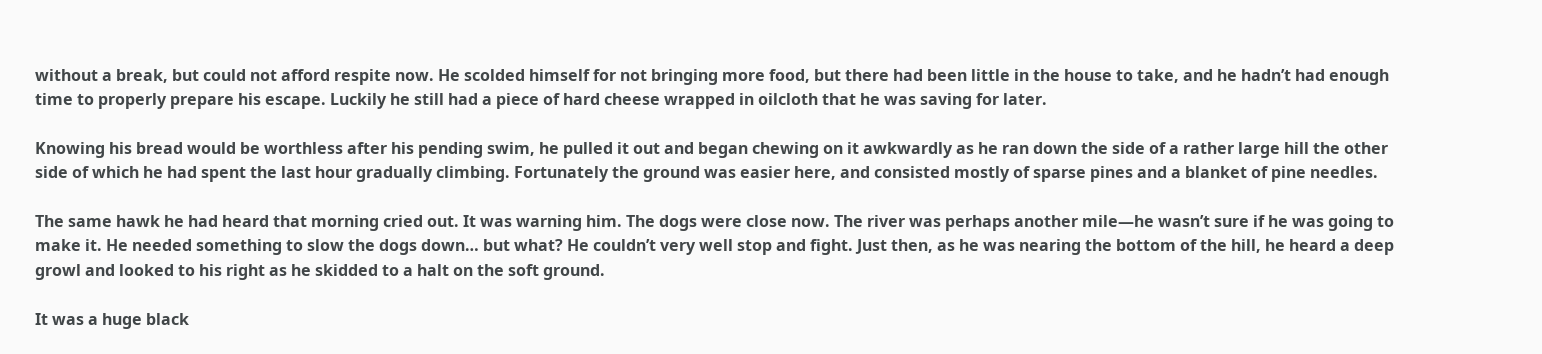without a break, but could not afford respite now. He scolded himself for not bringing more food, but there had been little in the house to take, and he hadn’t had enough time to properly prepare his escape. Luckily he still had a piece of hard cheese wrapped in oilcloth that he was saving for later.

Knowing his bread would be worthless after his pending swim, he pulled it out and began chewing on it awkwardly as he ran down the side of a rather large hill the other side of which he had spent the last hour gradually climbing. Fortunately the ground was easier here, and consisted mostly of sparse pines and a blanket of pine needles.

The same hawk he had heard that morning cried out. It was warning him. The dogs were close now. The river was perhaps another mile—he wasn’t sure if he was going to make it. He needed something to slow the dogs down… but what? He couldn’t very well stop and fight. Just then, as he was nearing the bottom of the hill, he heard a deep growl and looked to his right as he skidded to a halt on the soft ground.

It was a huge black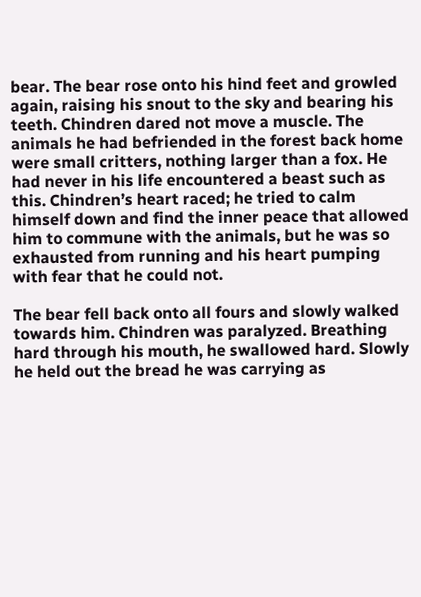bear. The bear rose onto his hind feet and growled again, raising his snout to the sky and bearing his teeth. Chindren dared not move a muscle. The animals he had befriended in the forest back home were small critters, nothing larger than a fox. He had never in his life encountered a beast such as this. Chindren’s heart raced; he tried to calm himself down and find the inner peace that allowed him to commune with the animals, but he was so exhausted from running and his heart pumping with fear that he could not.

The bear fell back onto all fours and slowly walked towards him. Chindren was paralyzed. Breathing hard through his mouth, he swallowed hard. Slowly he held out the bread he was carrying as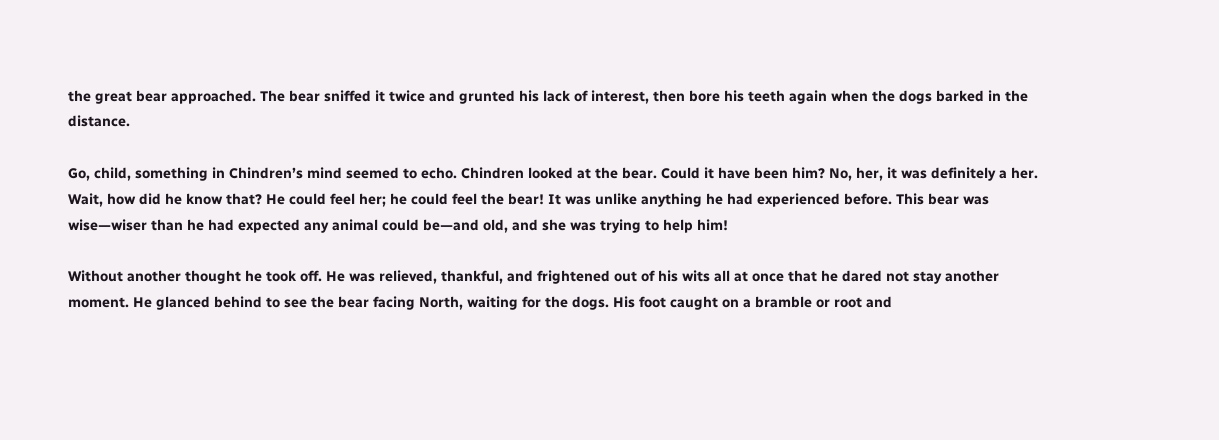the great bear approached. The bear sniffed it twice and grunted his lack of interest, then bore his teeth again when the dogs barked in the distance.

Go, child, something in Chindren’s mind seemed to echo. Chindren looked at the bear. Could it have been him? No, her, it was definitely a her. Wait, how did he know that? He could feel her; he could feel the bear! It was unlike anything he had experienced before. This bear was wise—wiser than he had expected any animal could be—and old, and she was trying to help him!

Without another thought he took off. He was relieved, thankful, and frightened out of his wits all at once that he dared not stay another moment. He glanced behind to see the bear facing North, waiting for the dogs. His foot caught on a bramble or root and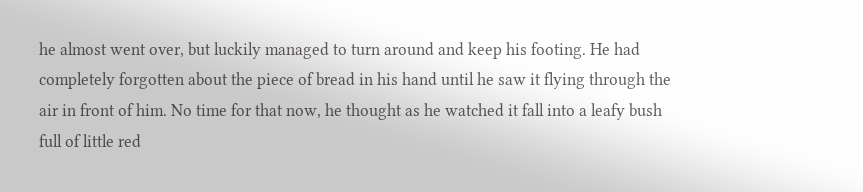he almost went over, but luckily managed to turn around and keep his footing. He had completely forgotten about the piece of bread in his hand until he saw it flying through the air in front of him. No time for that now, he thought as he watched it fall into a leafy bush full of little red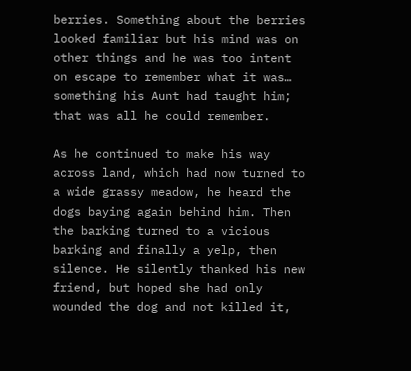berries. Something about the berries looked familiar but his mind was on other things and he was too intent on escape to remember what it was… something his Aunt had taught him; that was all he could remember.

As he continued to make his way across land, which had now turned to a wide grassy meadow, he heard the dogs baying again behind him. Then the barking turned to a vicious barking and finally a yelp, then silence. He silently thanked his new friend, but hoped she had only wounded the dog and not killed it,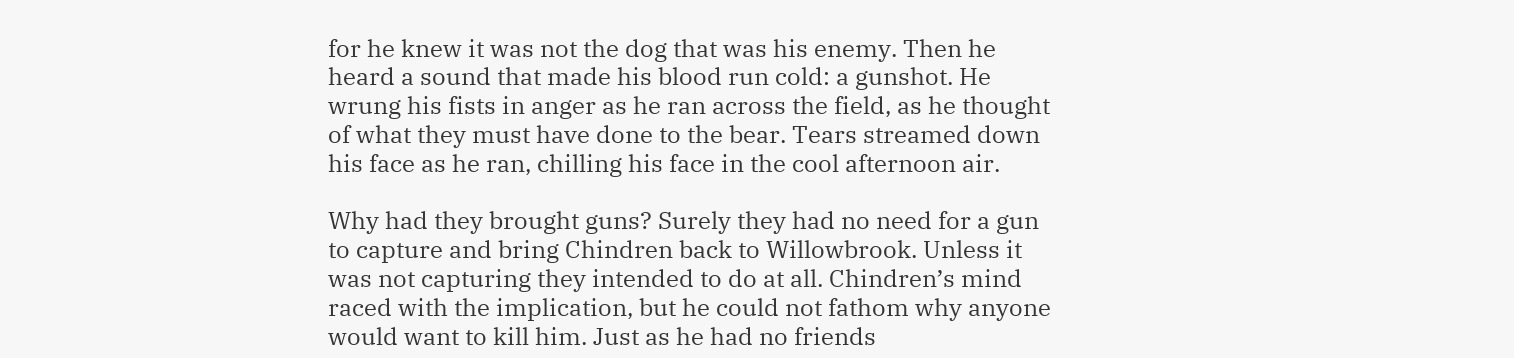for he knew it was not the dog that was his enemy. Then he heard a sound that made his blood run cold: a gunshot. He wrung his fists in anger as he ran across the field, as he thought of what they must have done to the bear. Tears streamed down his face as he ran, chilling his face in the cool afternoon air.

Why had they brought guns? Surely they had no need for a gun to capture and bring Chindren back to Willowbrook. Unless it was not capturing they intended to do at all. Chindren’s mind raced with the implication, but he could not fathom why anyone would want to kill him. Just as he had no friends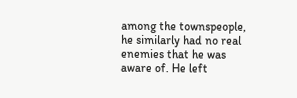among the townspeople, he similarly had no real enemies that he was aware of. He left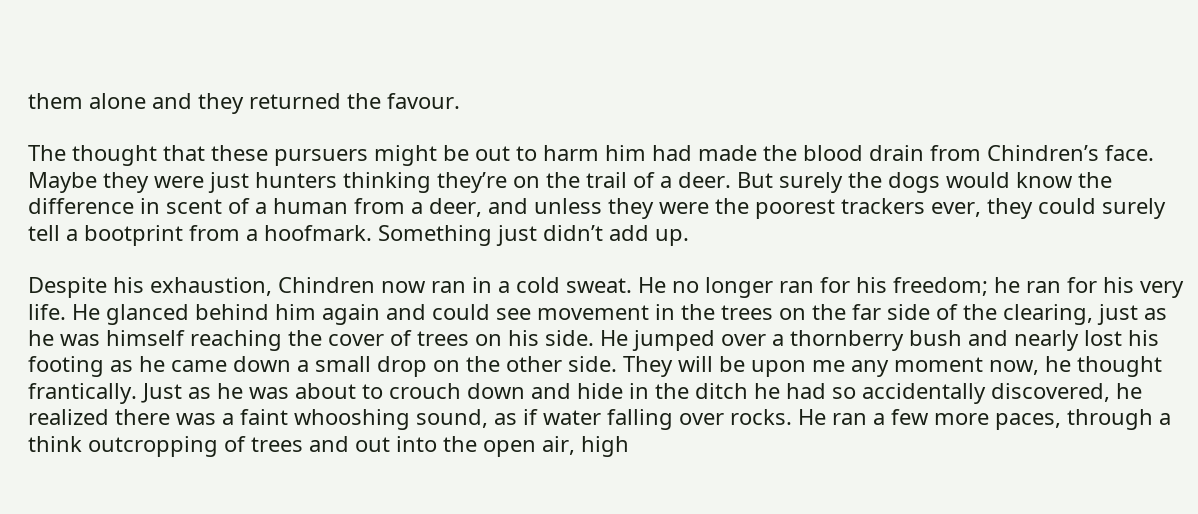them alone and they returned the favour.

The thought that these pursuers might be out to harm him had made the blood drain from Chindren’s face. Maybe they were just hunters thinking they’re on the trail of a deer. But surely the dogs would know the difference in scent of a human from a deer, and unless they were the poorest trackers ever, they could surely tell a bootprint from a hoofmark. Something just didn’t add up.

Despite his exhaustion, Chindren now ran in a cold sweat. He no longer ran for his freedom; he ran for his very life. He glanced behind him again and could see movement in the trees on the far side of the clearing, just as he was himself reaching the cover of trees on his side. He jumped over a thornberry bush and nearly lost his footing as he came down a small drop on the other side. They will be upon me any moment now, he thought frantically. Just as he was about to crouch down and hide in the ditch he had so accidentally discovered, he realized there was a faint whooshing sound, as if water falling over rocks. He ran a few more paces, through a think outcropping of trees and out into the open air, high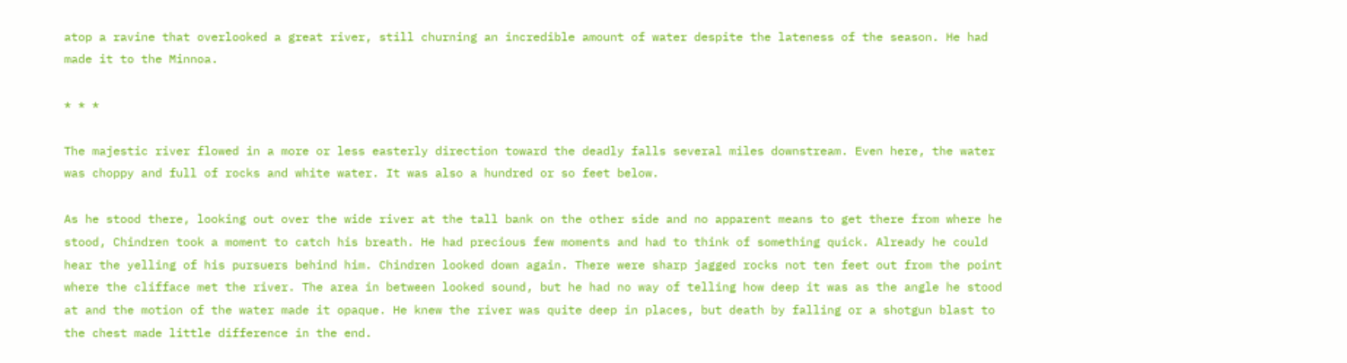atop a ravine that overlooked a great river, still churning an incredible amount of water despite the lateness of the season. He had made it to the Minnoa.

* * *

The majestic river flowed in a more or less easterly direction toward the deadly falls several miles downstream. Even here, the water was choppy and full of rocks and white water. It was also a hundred or so feet below.

As he stood there, looking out over the wide river at the tall bank on the other side and no apparent means to get there from where he stood, Chindren took a moment to catch his breath. He had precious few moments and had to think of something quick. Already he could hear the yelling of his pursuers behind him. Chindren looked down again. There were sharp jagged rocks not ten feet out from the point where the clifface met the river. The area in between looked sound, but he had no way of telling how deep it was as the angle he stood at and the motion of the water made it opaque. He knew the river was quite deep in places, but death by falling or a shotgun blast to the chest made little difference in the end.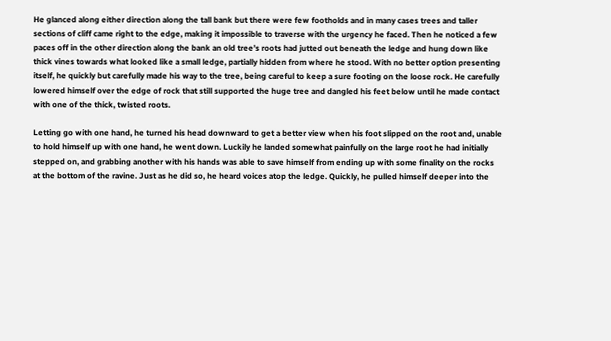He glanced along either direction along the tall bank but there were few footholds and in many cases trees and taller sections of cliff came right to the edge, making it impossible to traverse with the urgency he faced. Then he noticed a few paces off in the other direction along the bank an old tree’s roots had jutted out beneath the ledge and hung down like thick vines towards what looked like a small ledge, partially hidden from where he stood. With no better option presenting itself, he quickly but carefully made his way to the tree, being careful to keep a sure footing on the loose rock. He carefully lowered himself over the edge of rock that still supported the huge tree and dangled his feet below until he made contact with one of the thick, twisted roots.

Letting go with one hand, he turned his head downward to get a better view when his foot slipped on the root and, unable to hold himself up with one hand, he went down. Luckily he landed somewhat painfully on the large root he had initially stepped on, and grabbing another with his hands was able to save himself from ending up with some finality on the rocks at the bottom of the ravine. Just as he did so, he heard voices atop the ledge. Quickly, he pulled himself deeper into the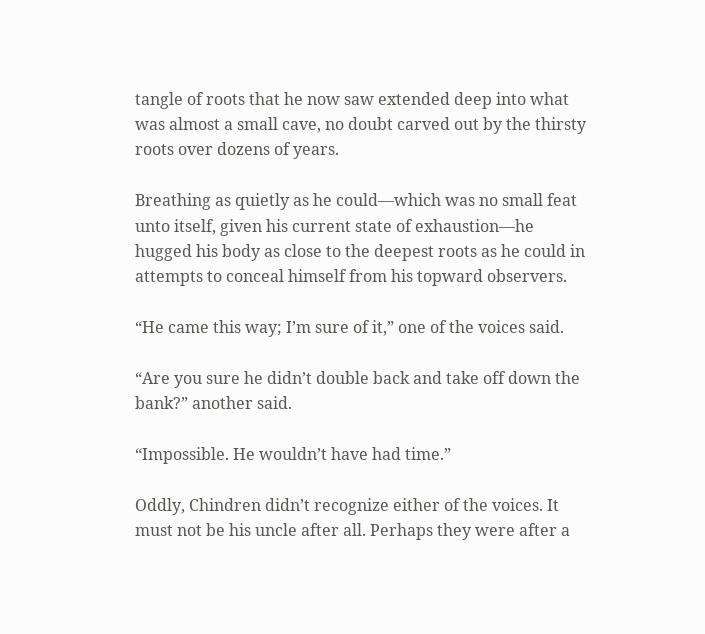tangle of roots that he now saw extended deep into what was almost a small cave, no doubt carved out by the thirsty roots over dozens of years.

Breathing as quietly as he could—which was no small feat unto itself, given his current state of exhaustion—he hugged his body as close to the deepest roots as he could in attempts to conceal himself from his topward observers.

“He came this way; I’m sure of it,” one of the voices said.

“Are you sure he didn’t double back and take off down the bank?” another said.

“Impossible. He wouldn’t have had time.”

Oddly, Chindren didn’t recognize either of the voices. It must not be his uncle after all. Perhaps they were after a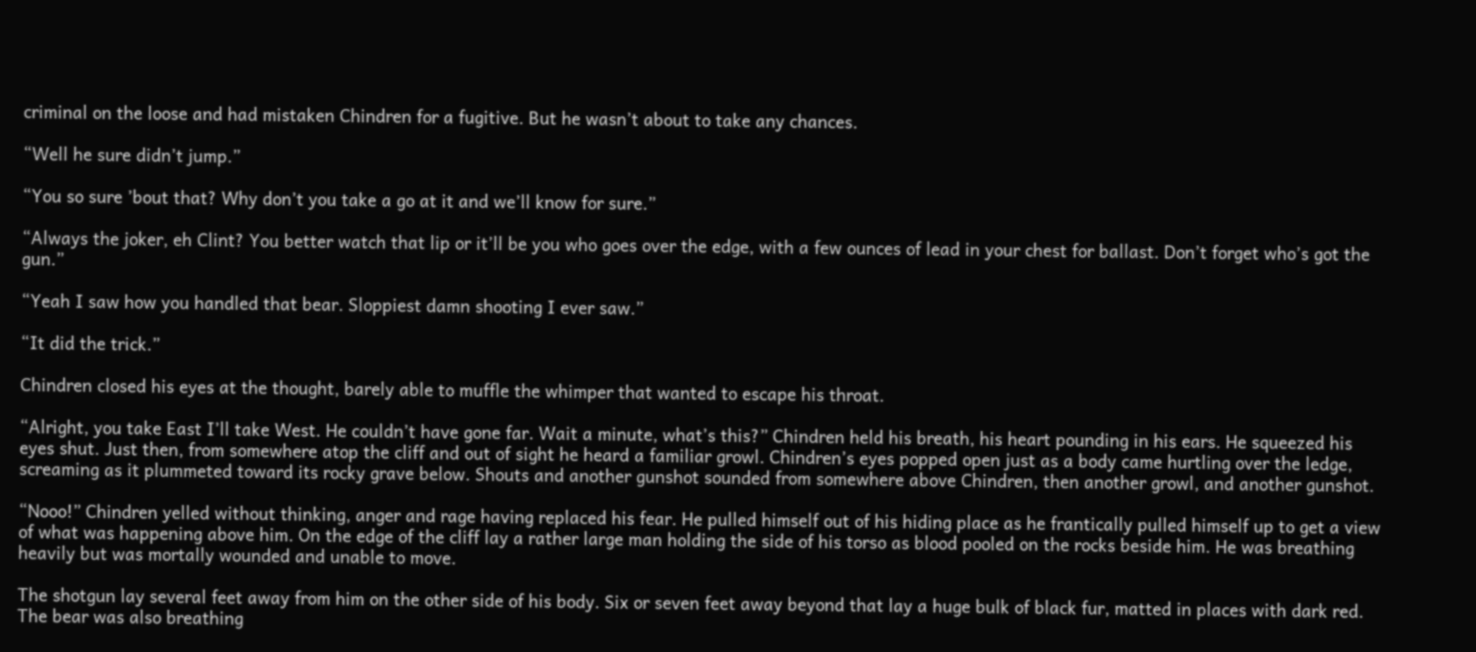criminal on the loose and had mistaken Chindren for a fugitive. But he wasn’t about to take any chances.

“Well he sure didn’t jump.”

“You so sure ’bout that? Why don’t you take a go at it and we’ll know for sure.”

“Always the joker, eh Clint? You better watch that lip or it’ll be you who goes over the edge, with a few ounces of lead in your chest for ballast. Don’t forget who’s got the gun.”

“Yeah I saw how you handled that bear. Sloppiest damn shooting I ever saw.”

“It did the trick.”

Chindren closed his eyes at the thought, barely able to muffle the whimper that wanted to escape his throat.

“Alright, you take East I’ll take West. He couldn’t have gone far. Wait a minute, what’s this?” Chindren held his breath, his heart pounding in his ears. He squeezed his eyes shut. Just then, from somewhere atop the cliff and out of sight he heard a familiar growl. Chindren’s eyes popped open just as a body came hurtling over the ledge, screaming as it plummeted toward its rocky grave below. Shouts and another gunshot sounded from somewhere above Chindren, then another growl, and another gunshot.

“Nooo!” Chindren yelled without thinking, anger and rage having replaced his fear. He pulled himself out of his hiding place as he frantically pulled himself up to get a view of what was happening above him. On the edge of the cliff lay a rather large man holding the side of his torso as blood pooled on the rocks beside him. He was breathing heavily but was mortally wounded and unable to move.

The shotgun lay several feet away from him on the other side of his body. Six or seven feet away beyond that lay a huge bulk of black fur, matted in places with dark red. The bear was also breathing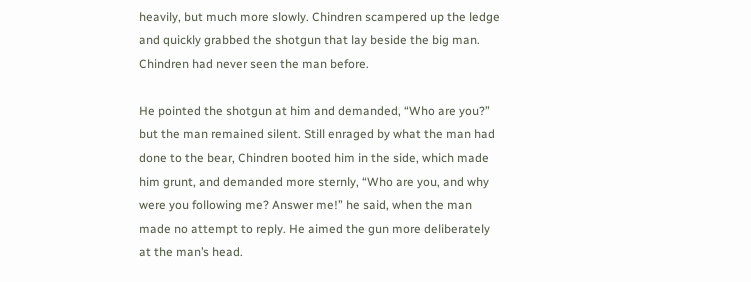heavily, but much more slowly. Chindren scampered up the ledge and quickly grabbed the shotgun that lay beside the big man. Chindren had never seen the man before.

He pointed the shotgun at him and demanded, “Who are you?” but the man remained silent. Still enraged by what the man had done to the bear, Chindren booted him in the side, which made him grunt, and demanded more sternly, “Who are you, and why were you following me? Answer me!” he said, when the man made no attempt to reply. He aimed the gun more deliberately at the man’s head.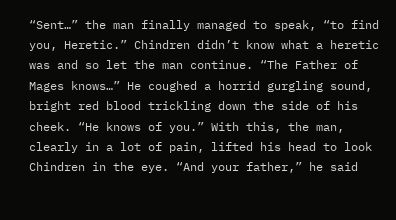“Sent…” the man finally managed to speak, “to find you, Heretic.” Chindren didn’t know what a heretic was and so let the man continue. “The Father of Mages knows…” He coughed a horrid gurgling sound, bright red blood trickling down the side of his cheek. “He knows of you.” With this, the man, clearly in a lot of pain, lifted his head to look Chindren in the eye. “And your father,” he said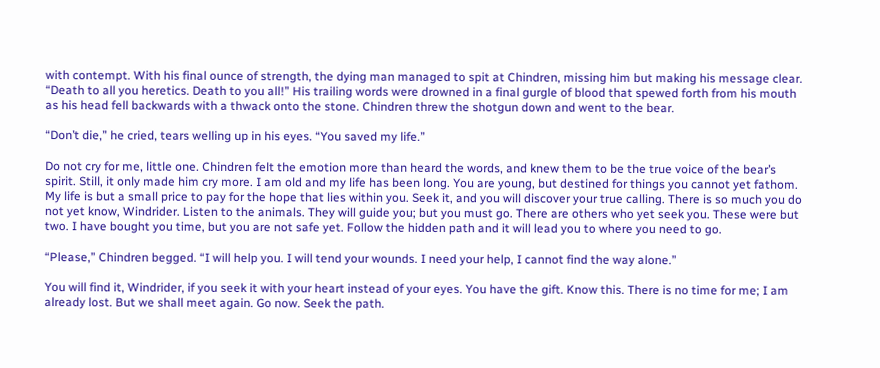with contempt. With his final ounce of strength, the dying man managed to spit at Chindren, missing him but making his message clear. “Death to all you heretics. Death to you all!” His trailing words were drowned in a final gurgle of blood that spewed forth from his mouth as his head fell backwards with a thwack onto the stone. Chindren threw the shotgun down and went to the bear.

“Don’t die,” he cried, tears welling up in his eyes. “You saved my life.”

Do not cry for me, little one. Chindren felt the emotion more than heard the words, and knew them to be the true voice of the bear’s spirit. Still, it only made him cry more. I am old and my life has been long. You are young, but destined for things you cannot yet fathom. My life is but a small price to pay for the hope that lies within you. Seek it, and you will discover your true calling. There is so much you do not yet know, Windrider. Listen to the animals. They will guide you; but you must go. There are others who yet seek you. These were but two. I have bought you time, but you are not safe yet. Follow the hidden path and it will lead you to where you need to go.

“Please,” Chindren begged. “I will help you. I will tend your wounds. I need your help, I cannot find the way alone.”

You will find it, Windrider, if you seek it with your heart instead of your eyes. You have the gift. Know this. There is no time for me; I am already lost. But we shall meet again. Go now. Seek the path.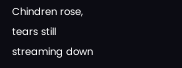Chindren rose, tears still streaming down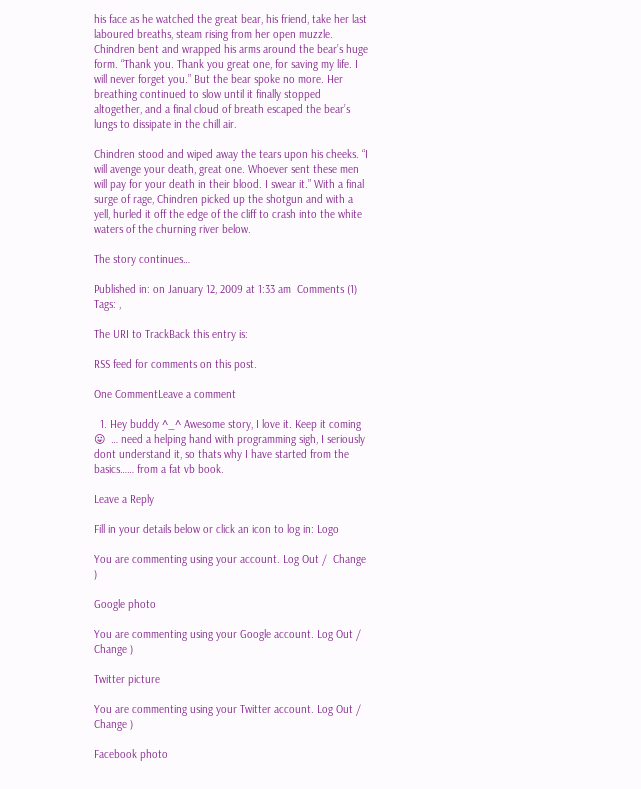his face as he watched the great bear, his friend, take her last laboured breaths, steam rising from her open muzzle. Chindren bent and wrapped his arms around the bear’s huge form. “Thank you. Thank you great one, for saving my life. I will never forget you.” But the bear spoke no more. Her breathing continued to slow until it finally stopped altogether, and a final cloud of breath escaped the bear’s lungs to dissipate in the chill air.

Chindren stood and wiped away the tears upon his cheeks. “I will avenge your death, great one. Whoever sent these men will pay for your death in their blood. I swear it.” With a final surge of rage, Chindren picked up the shotgun and with a yell, hurled it off the edge of the cliff to crash into the white waters of the churning river below.

The story continues…

Published in: on January 12, 2009 at 1:33 am  Comments (1)
Tags: ,

The URI to TrackBack this entry is:

RSS feed for comments on this post.

One CommentLeave a comment

  1. Hey buddy ^_^ Awesome story, I love it. Keep it coming 😛  … need a helping hand with programming sigh, I seriously dont understand it, so thats why I have started from the basics…… from a fat vb book.

Leave a Reply

Fill in your details below or click an icon to log in: Logo

You are commenting using your account. Log Out /  Change )

Google photo

You are commenting using your Google account. Log Out /  Change )

Twitter picture

You are commenting using your Twitter account. Log Out /  Change )

Facebook photo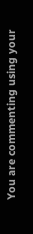You are commenting using your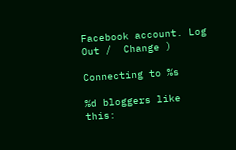Facebook account. Log Out /  Change )

Connecting to %s

%d bloggers like this: